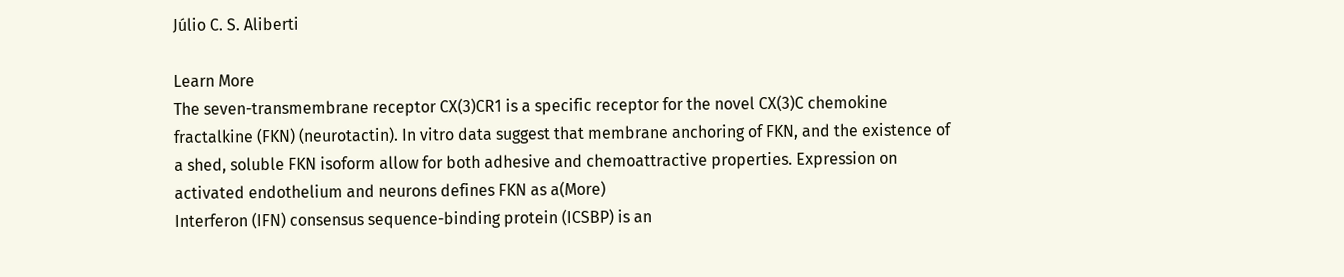Júlio C. S. Aliberti

Learn More
The seven-transmembrane receptor CX(3)CR1 is a specific receptor for the novel CX(3)C chemokine fractalkine (FKN) (neurotactin). In vitro data suggest that membrane anchoring of FKN, and the existence of a shed, soluble FKN isoform allow for both adhesive and chemoattractive properties. Expression on activated endothelium and neurons defines FKN as a(More)
Interferon (IFN) consensus sequence-binding protein (ICSBP) is an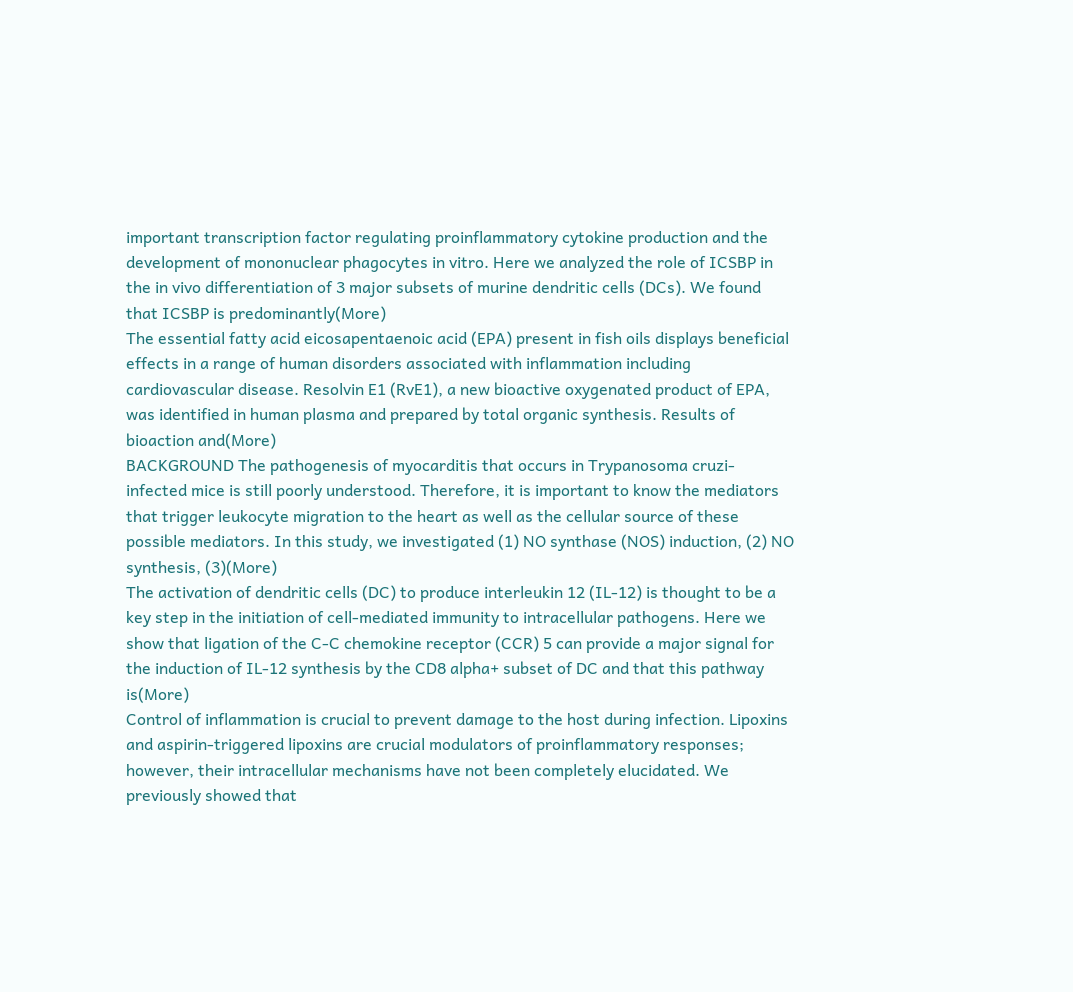important transcription factor regulating proinflammatory cytokine production and the development of mononuclear phagocytes in vitro. Here we analyzed the role of ICSBP in the in vivo differentiation of 3 major subsets of murine dendritic cells (DCs). We found that ICSBP is predominantly(More)
The essential fatty acid eicosapentaenoic acid (EPA) present in fish oils displays beneficial effects in a range of human disorders associated with inflammation including cardiovascular disease. Resolvin E1 (RvE1), a new bioactive oxygenated product of EPA, was identified in human plasma and prepared by total organic synthesis. Results of bioaction and(More)
BACKGROUND The pathogenesis of myocarditis that occurs in Trypanosoma cruzi-infected mice is still poorly understood. Therefore, it is important to know the mediators that trigger leukocyte migration to the heart as well as the cellular source of these possible mediators. In this study, we investigated (1) NO synthase (NOS) induction, (2) NO synthesis, (3)(More)
The activation of dendritic cells (DC) to produce interleukin 12 (IL-12) is thought to be a key step in the initiation of cell-mediated immunity to intracellular pathogens. Here we show that ligation of the C-C chemokine receptor (CCR) 5 can provide a major signal for the induction of IL-12 synthesis by the CD8 alpha+ subset of DC and that this pathway is(More)
Control of inflammation is crucial to prevent damage to the host during infection. Lipoxins and aspirin-triggered lipoxins are crucial modulators of proinflammatory responses; however, their intracellular mechanisms have not been completely elucidated. We previously showed that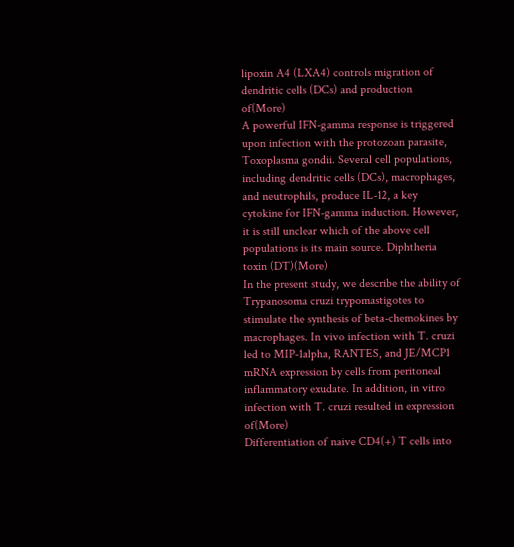lipoxin A4 (LXA4) controls migration of dendritic cells (DCs) and production of(More)
A powerful IFN-gamma response is triggered upon infection with the protozoan parasite, Toxoplasma gondii. Several cell populations, including dendritic cells (DCs), macrophages, and neutrophils, produce IL-12, a key cytokine for IFN-gamma induction. However, it is still unclear which of the above cell populations is its main source. Diphtheria toxin (DT)(More)
In the present study, we describe the ability of Trypanosoma cruzi trypomastigotes to stimulate the synthesis of beta-chemokines by macrophages. In vivo infection with T. cruzi led to MIP-1alpha, RANTES, and JE/MCP1 mRNA expression by cells from peritoneal inflammatory exudate. In addition, in vitro infection with T. cruzi resulted in expression of(More)
Differentiation of naive CD4(+) T cells into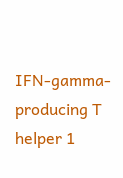IFN-gamma-producing T helper 1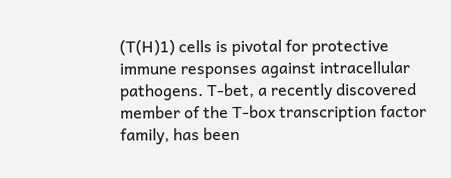(T(H)1) cells is pivotal for protective immune responses against intracellular pathogens. T-bet, a recently discovered member of the T-box transcription factor family, has been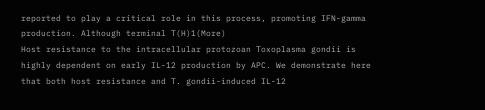reported to play a critical role in this process, promoting IFN-gamma production. Although terminal T(H)1(More)
Host resistance to the intracellular protozoan Toxoplasma gondii is highly dependent on early IL-12 production by APC. We demonstrate here that both host resistance and T. gondii-induced IL-12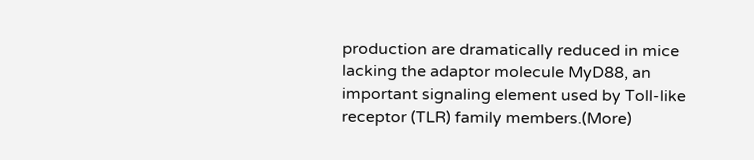production are dramatically reduced in mice lacking the adaptor molecule MyD88, an important signaling element used by Toll-like receptor (TLR) family members.(More)